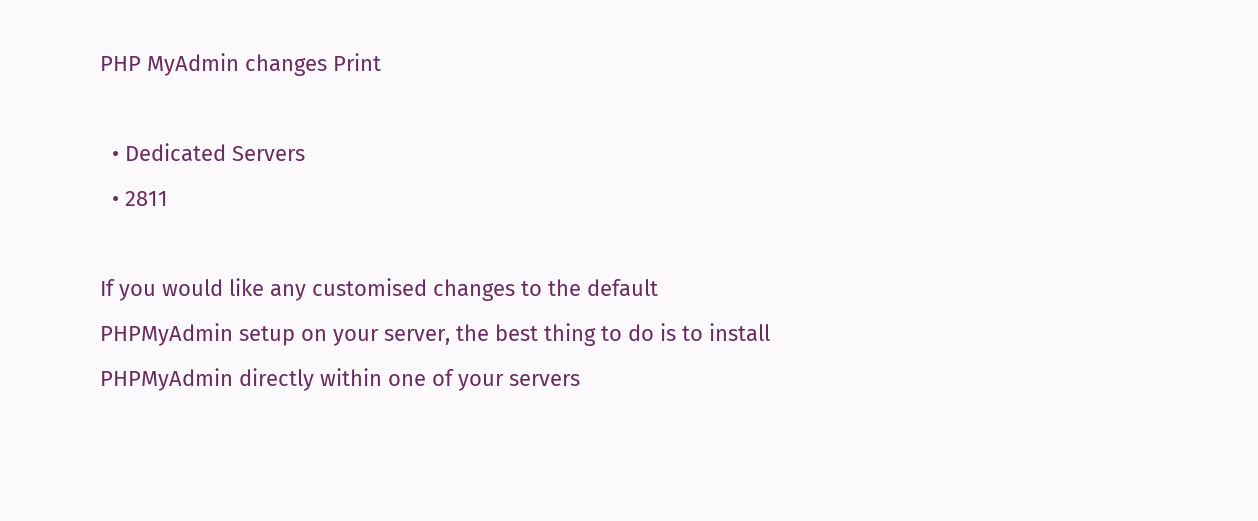PHP MyAdmin changes Print

  • Dedicated Servers
  • 2811

If you would like any customised changes to the default PHPMyAdmin setup on your server, the best thing to do is to install PHPMyAdmin directly within one of your servers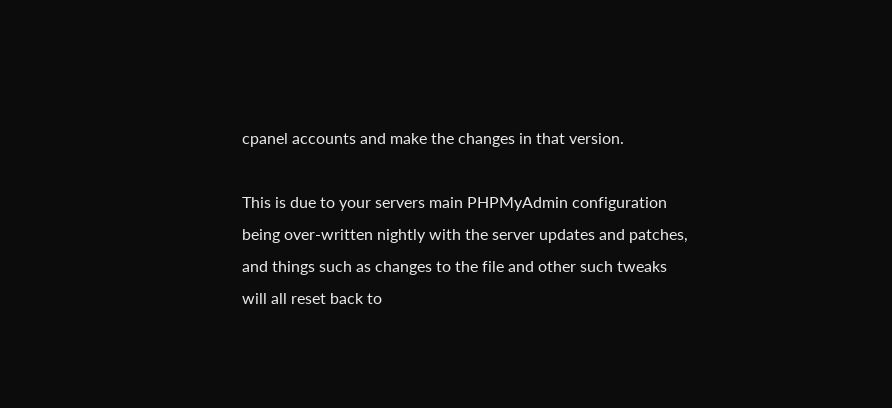cpanel accounts and make the changes in that version.

This is due to your servers main PHPMyAdmin configuration being over-written nightly with the server updates and patches, and things such as changes to the file and other such tweaks will all reset back to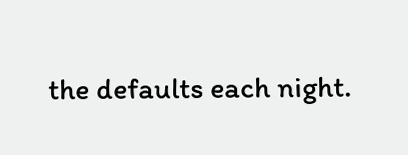the defaults each night.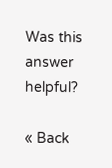Was this answer helpful?

« Back